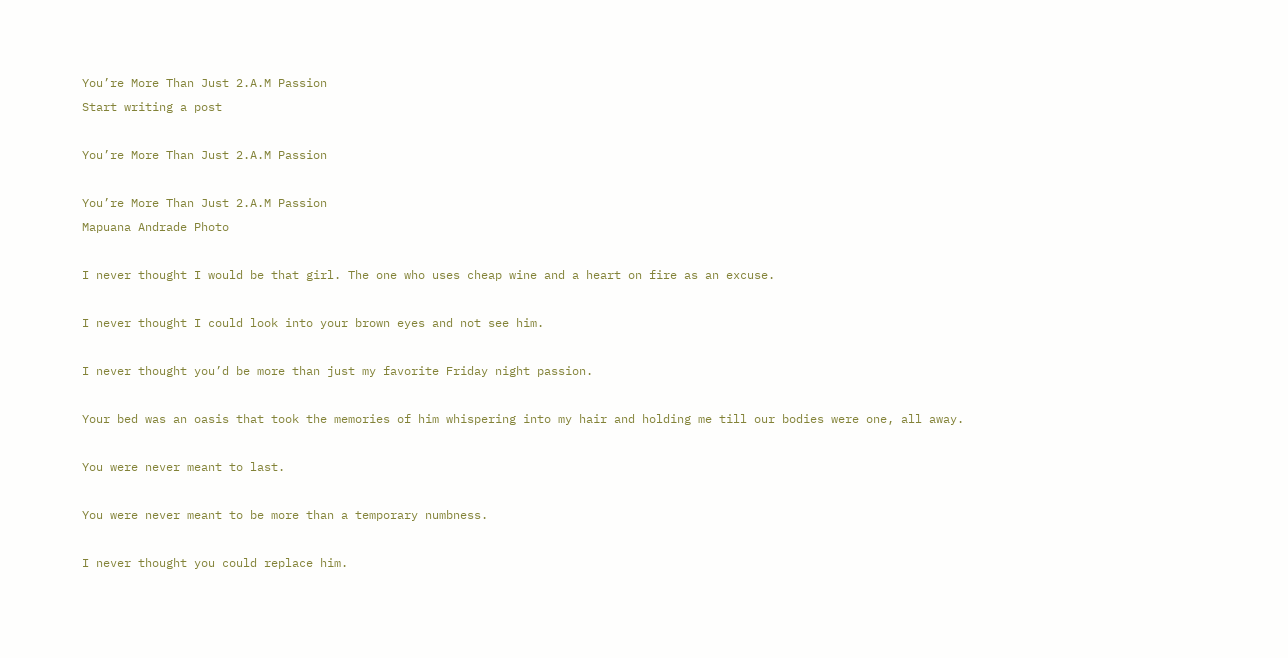You’re More Than Just 2.A.M Passion
Start writing a post

You’re More Than Just 2.A.M Passion

You’re More Than Just 2.A.M Passion
Mapuana Andrade Photo

I never thought I would be that girl. The one who uses cheap wine and a heart on fire as an excuse.

I never thought I could look into your brown eyes and not see him.

I never thought you’d be more than just my favorite Friday night passion.

Your bed was an oasis that took the memories of him whispering into my hair and holding me till our bodies were one, all away.

You were never meant to last.

You were never meant to be more than a temporary numbness.

I never thought you could replace him.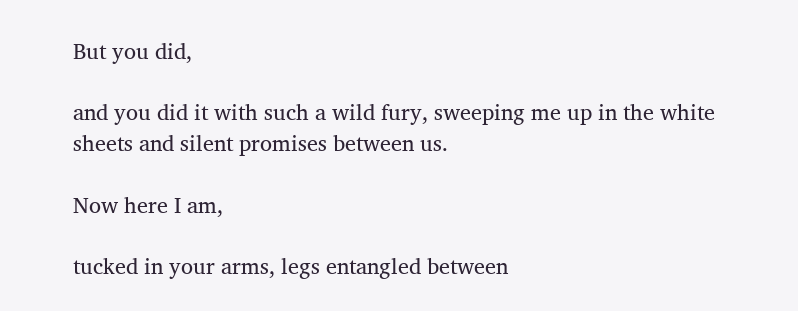But you did,

and you did it with such a wild fury, sweeping me up in the white sheets and silent promises between us.

Now here I am,

tucked in your arms, legs entangled between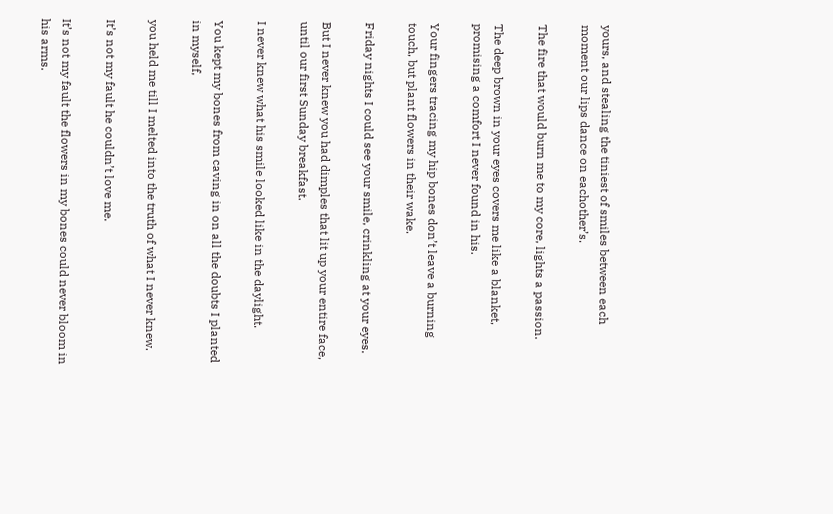yours, and stealing the tiniest of smiles between each moment our lips dance on eachother’s.

The fire that would burn me to my core, lights a passion.

The deep brown in your eyes covers me like a blanket, promising a comfort I never found in his.

Your fingers tracing my hip bones don’t leave a burning touch, but plant flowers in their wake.

Friday nights I could see your smile, crinkling at your eyes.

But I never knew you had dimples that lit up your entire face, until our first Sunday breakfast.

I never knew what his smile looked like in the daylight.

You kept my bones from caving in on all the doubts I planted in myself,

you held me till I melted into the truth of what I never knew.

It’s not my fault he couldn’t love me.

It’s not my fault the flowers in my bones could never bloom in his arms.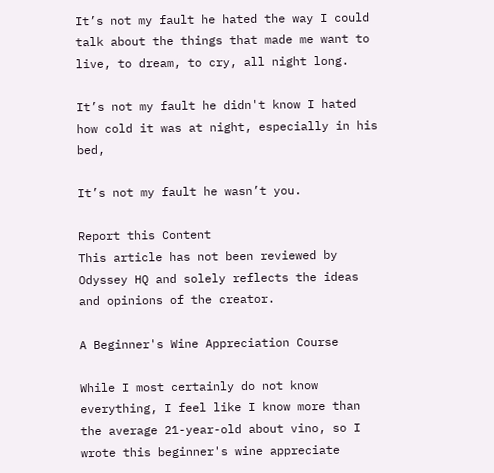It’s not my fault he hated the way I could talk about the things that made me want to live, to dream, to cry, all night long.

It’s not my fault he didn't know I hated how cold it was at night, especially in his bed,

It’s not my fault he wasn’t you.

Report this Content
This article has not been reviewed by Odyssey HQ and solely reflects the ideas and opinions of the creator.

A Beginner's Wine Appreciation Course

While I most certainly do not know everything, I feel like I know more than the average 21-year-old about vino, so I wrote this beginner's wine appreciate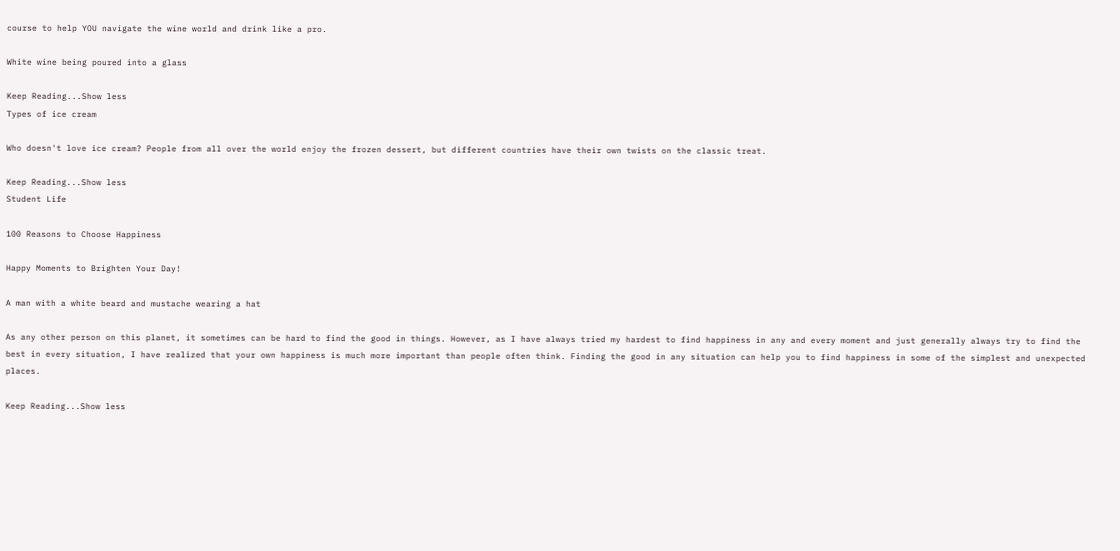course to help YOU navigate the wine world and drink like a pro.

White wine being poured into a glass

Keep Reading...Show less
Types of ice cream

Who doesn't love ice cream? People from all over the world enjoy the frozen dessert, but different countries have their own twists on the classic treat.

Keep Reading...Show less
Student Life

100 Reasons to Choose Happiness

Happy Moments to Brighten Your Day!

A man with a white beard and mustache wearing a hat

As any other person on this planet, it sometimes can be hard to find the good in things. However, as I have always tried my hardest to find happiness in any and every moment and just generally always try to find the best in every situation, I have realized that your own happiness is much more important than people often think. Finding the good in any situation can help you to find happiness in some of the simplest and unexpected places.

Keep Reading...Show less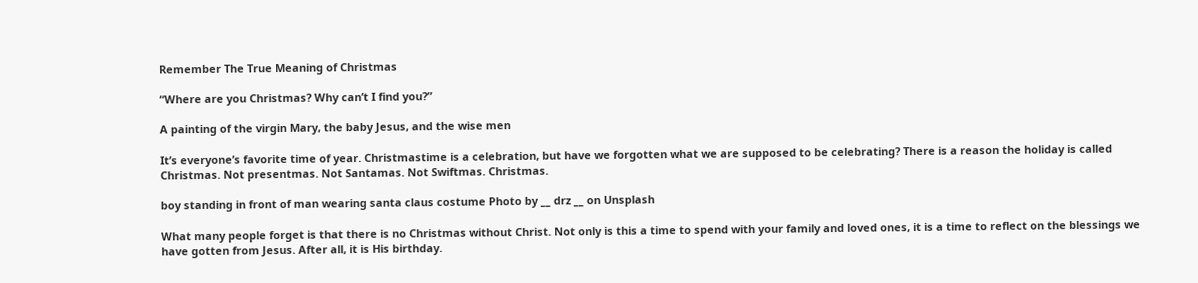Remember The True Meaning of Christmas

“Where are you Christmas? Why can’t I find you?”

A painting of the virgin Mary, the baby Jesus, and the wise men

It’s everyone’s favorite time of year. Christmastime is a celebration, but have we forgotten what we are supposed to be celebrating? There is a reason the holiday is called Christmas. Not presentmas. Not Santamas. Not Swiftmas. Christmas.

boy standing in front of man wearing santa claus costume Photo by __ drz __ on Unsplash

What many people forget is that there is no Christmas without Christ. Not only is this a time to spend with your family and loved ones, it is a time to reflect on the blessings we have gotten from Jesus. After all, it is His birthday.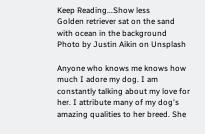Keep Reading...Show less
Golden retriever sat on the sand with ocean in the background
Photo by Justin Aikin on Unsplash

Anyone who knows me knows how much I adore my dog. I am constantly talking about my love for her. I attribute many of my dog's amazing qualities to her breed. She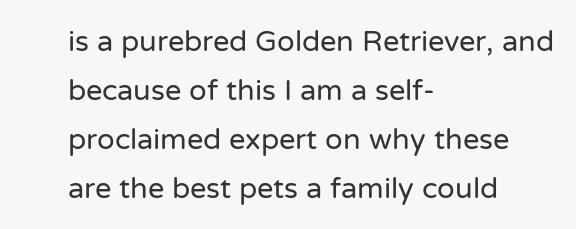is a purebred Golden Retriever, and because of this I am a self-proclaimed expert on why these are the best pets a family could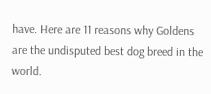have. Here are 11 reasons why Goldens are the undisputed best dog breed in the world.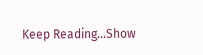Keep Reading...Show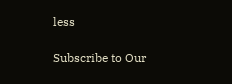less

Subscribe to Our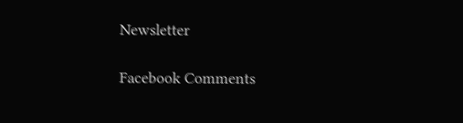Newsletter

Facebook Comments